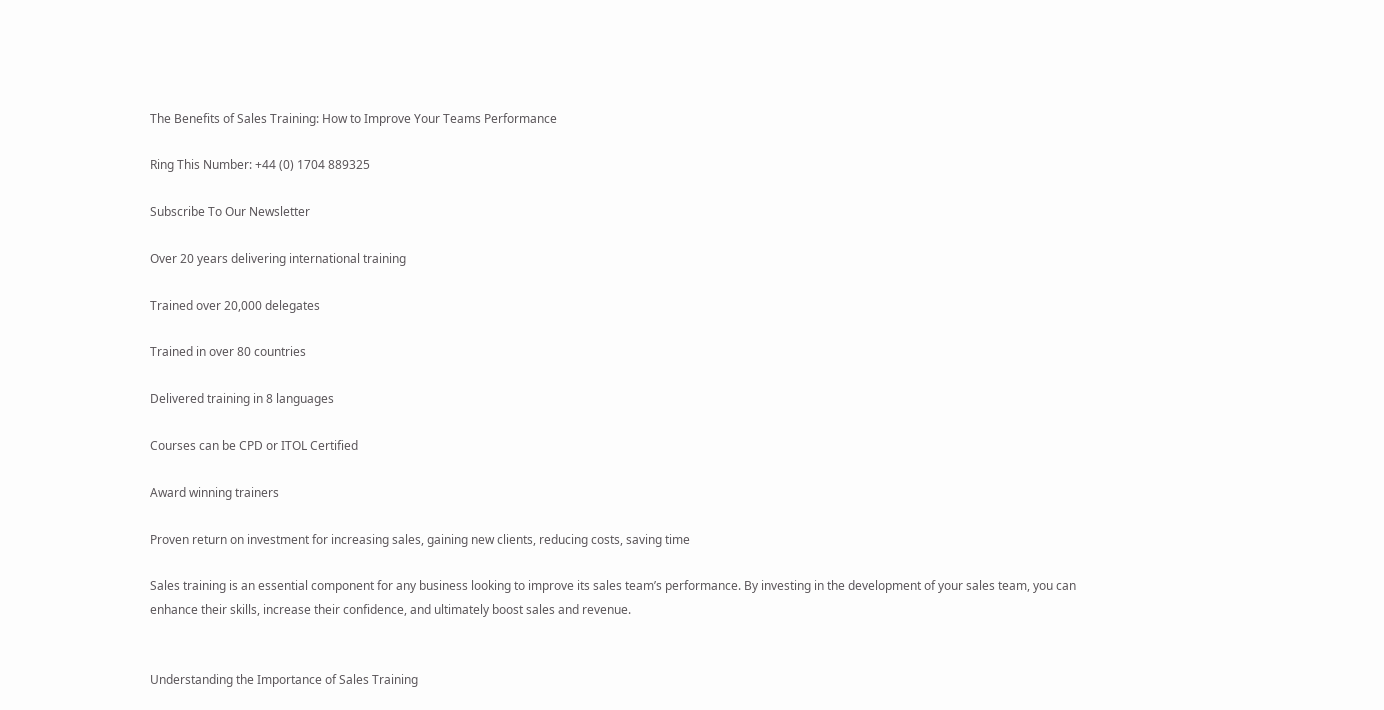The Benefits of Sales Training: How to Improve Your Teams Performance

Ring This Number: +44 (0) 1704 889325

Subscribe To Our Newsletter

Over 20 years delivering international training

Trained over 20,000 delegates

Trained in over 80 countries

Delivered training in 8 languages

Courses can be CPD or ITOL Certified

Award winning trainers

Proven return on investment for increasing sales, gaining new clients, reducing costs, saving time

Sales training is an essential component for any business looking to improve its sales team’s performance. By investing in the development of your sales team, you can enhance their skills, increase their confidence, and ultimately boost sales and revenue.


Understanding the Importance of Sales Training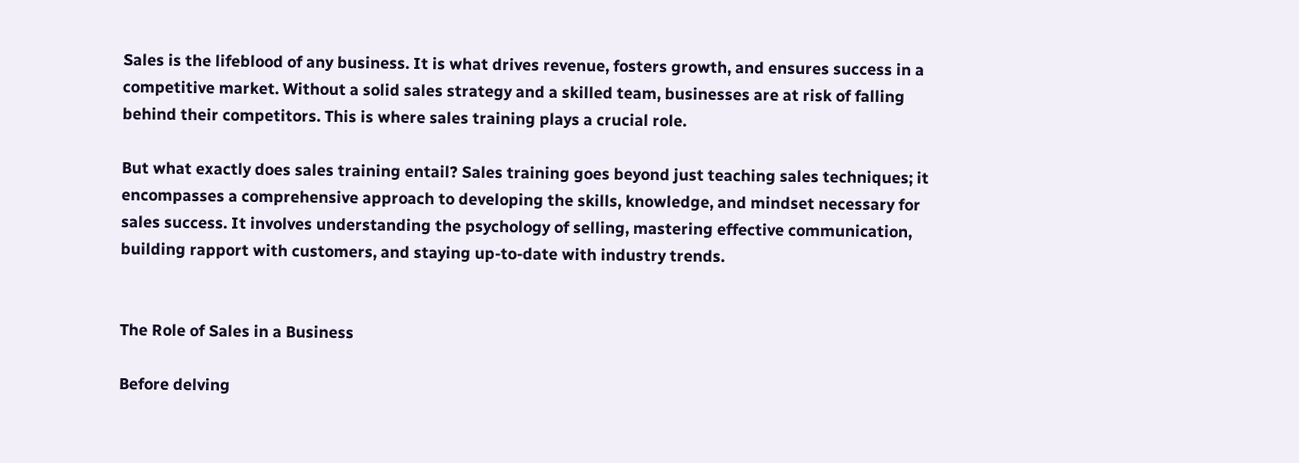Sales is the lifeblood of any business. It is what drives revenue, fosters growth, and ensures success in a competitive market. Without a solid sales strategy and a skilled team, businesses are at risk of falling behind their competitors. This is where sales training plays a crucial role.

But what exactly does sales training entail? Sales training goes beyond just teaching sales techniques; it encompasses a comprehensive approach to developing the skills, knowledge, and mindset necessary for sales success. It involves understanding the psychology of selling, mastering effective communication, building rapport with customers, and staying up-to-date with industry trends.


The Role of Sales in a Business

Before delving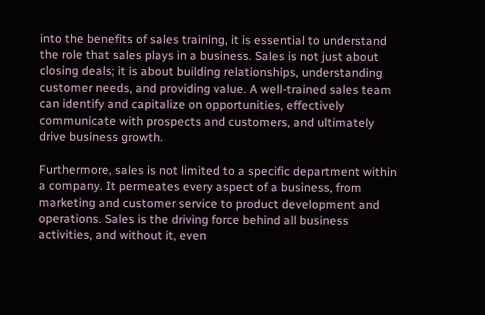into the benefits of sales training, it is essential to understand the role that sales plays in a business. Sales is not just about closing deals; it is about building relationships, understanding customer needs, and providing value. A well-trained sales team can identify and capitalize on opportunities, effectively communicate with prospects and customers, and ultimately drive business growth.

Furthermore, sales is not limited to a specific department within a company. It permeates every aspect of a business, from marketing and customer service to product development and operations. Sales is the driving force behind all business activities, and without it, even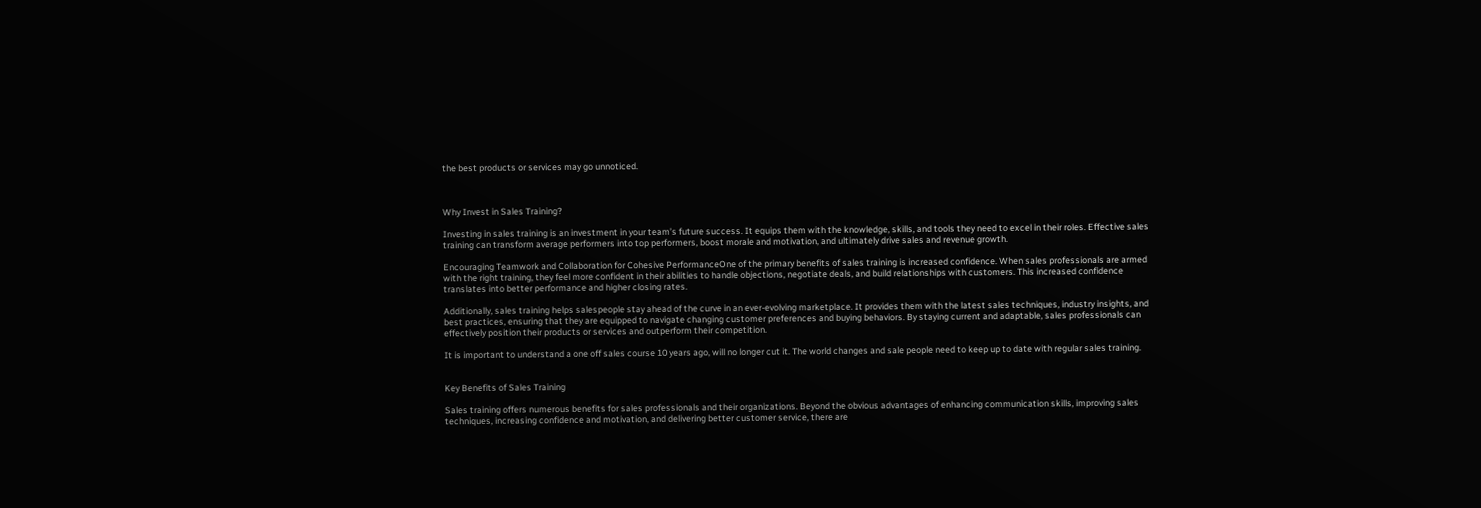the best products or services may go unnoticed.



Why Invest in Sales Training?

Investing in sales training is an investment in your team’s future success. It equips them with the knowledge, skills, and tools they need to excel in their roles. Effective sales training can transform average performers into top performers, boost morale and motivation, and ultimately drive sales and revenue growth.

Encouraging Teamwork and Collaboration for Cohesive PerformanceOne of the primary benefits of sales training is increased confidence. When sales professionals are armed with the right training, they feel more confident in their abilities to handle objections, negotiate deals, and build relationships with customers. This increased confidence translates into better performance and higher closing rates.

Additionally, sales training helps salespeople stay ahead of the curve in an ever-evolving marketplace. It provides them with the latest sales techniques, industry insights, and best practices, ensuring that they are equipped to navigate changing customer preferences and buying behaviors. By staying current and adaptable, sales professionals can effectively position their products or services and outperform their competition.

It is important to understand a one off sales course 10 years ago, will no longer cut it. The world changes and sale people need to keep up to date with regular sales training.


Key Benefits of Sales Training

Sales training offers numerous benefits for sales professionals and their organizations. Beyond the obvious advantages of enhancing communication skills, improving sales techniques, increasing confidence and motivation, and delivering better customer service, there are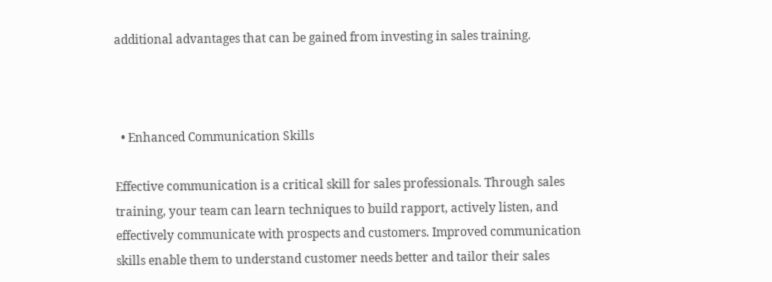additional advantages that can be gained from investing in sales training.



  • Enhanced Communication Skills

Effective communication is a critical skill for sales professionals. Through sales training, your team can learn techniques to build rapport, actively listen, and effectively communicate with prospects and customers. Improved communication skills enable them to understand customer needs better and tailor their sales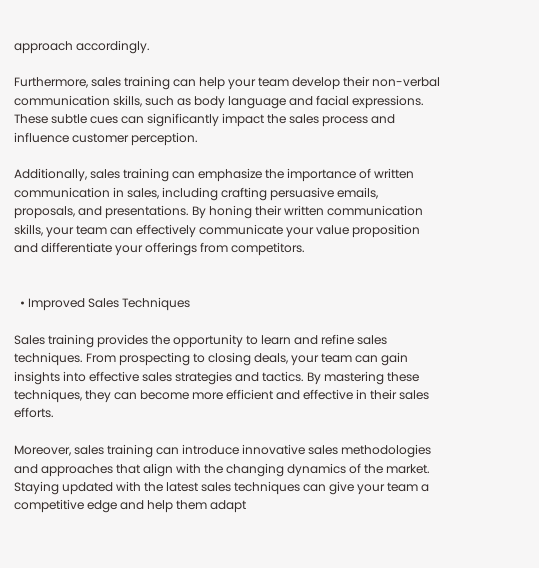approach accordingly.

Furthermore, sales training can help your team develop their non-verbal communication skills, such as body language and facial expressions. These subtle cues can significantly impact the sales process and influence customer perception.

Additionally, sales training can emphasize the importance of written communication in sales, including crafting persuasive emails, proposals, and presentations. By honing their written communication skills, your team can effectively communicate your value proposition and differentiate your offerings from competitors.


  • Improved Sales Techniques

Sales training provides the opportunity to learn and refine sales techniques. From prospecting to closing deals, your team can gain insights into effective sales strategies and tactics. By mastering these techniques, they can become more efficient and effective in their sales efforts.

Moreover, sales training can introduce innovative sales methodologies and approaches that align with the changing dynamics of the market. Staying updated with the latest sales techniques can give your team a competitive edge and help them adapt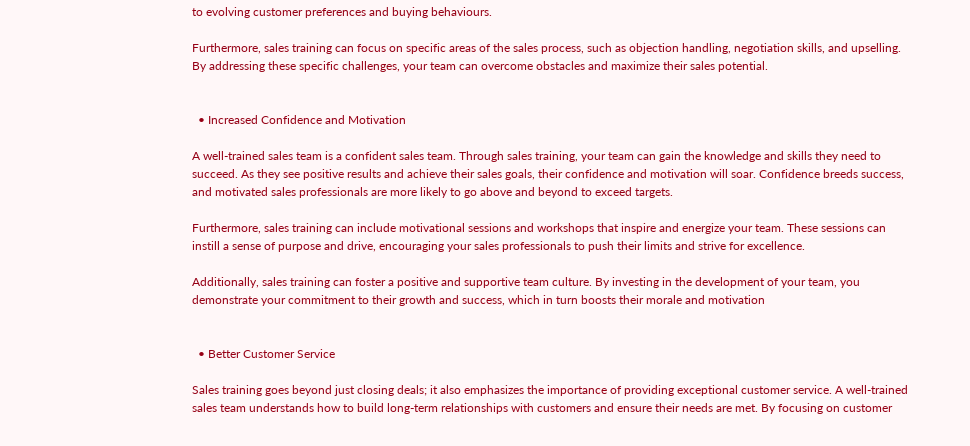to evolving customer preferences and buying behaviours.

Furthermore, sales training can focus on specific areas of the sales process, such as objection handling, negotiation skills, and upselling. By addressing these specific challenges, your team can overcome obstacles and maximize their sales potential.


  • Increased Confidence and Motivation

A well-trained sales team is a confident sales team. Through sales training, your team can gain the knowledge and skills they need to succeed. As they see positive results and achieve their sales goals, their confidence and motivation will soar. Confidence breeds success, and motivated sales professionals are more likely to go above and beyond to exceed targets.

Furthermore, sales training can include motivational sessions and workshops that inspire and energize your team. These sessions can instill a sense of purpose and drive, encouraging your sales professionals to push their limits and strive for excellence.

Additionally, sales training can foster a positive and supportive team culture. By investing in the development of your team, you demonstrate your commitment to their growth and success, which in turn boosts their morale and motivation


  • Better Customer Service

Sales training goes beyond just closing deals; it also emphasizes the importance of providing exceptional customer service. A well-trained sales team understands how to build long-term relationships with customers and ensure their needs are met. By focusing on customer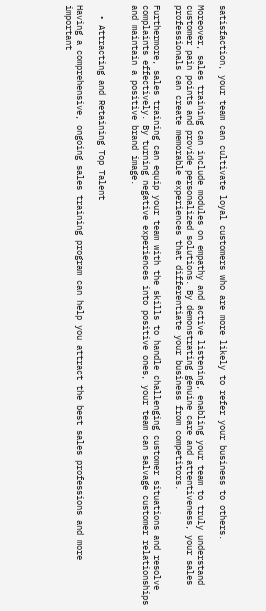satisfaction, your team can cultivate loyal customers who are more likely to refer your business to others.

Moreover, sales training can include modules on empathy and active listening, enabling your team to truly understand customer pain points and provide personalized solutions. By demonstrating genuine care and attentiveness, your sales professionals can create memorable experiences that differentiate your business from competitors.

Furthermore, sales training can equip your team with the skills to handle challenging customer situations and resolve complaints effectively. By turning negative experiences into positive ones, your team can salvage customer relationships and maintain a positive brand image.


  • Attracting and Retaining Top Talent

Having a comprehensive, ongoing sales training program can help you attract the best sales professions and more important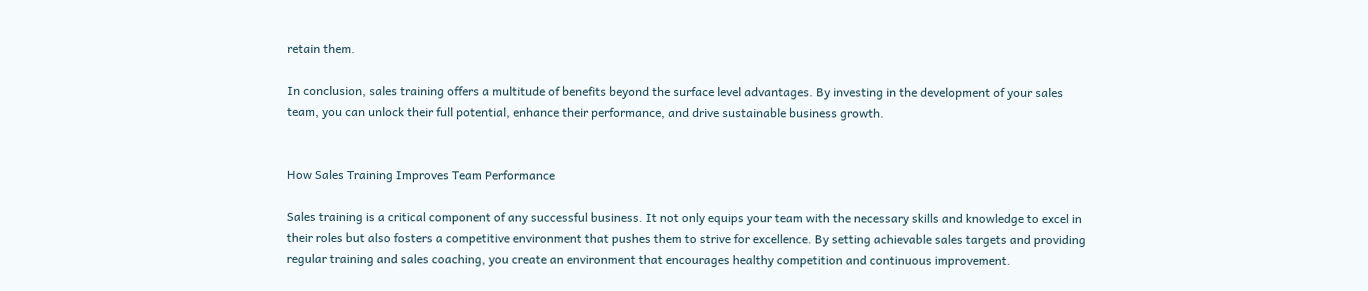retain them.

In conclusion, sales training offers a multitude of benefits beyond the surface level advantages. By investing in the development of your sales team, you can unlock their full potential, enhance their performance, and drive sustainable business growth.


How Sales Training Improves Team Performance

Sales training is a critical component of any successful business. It not only equips your team with the necessary skills and knowledge to excel in their roles but also fosters a competitive environment that pushes them to strive for excellence. By setting achievable sales targets and providing regular training and sales coaching, you create an environment that encourages healthy competition and continuous improvement.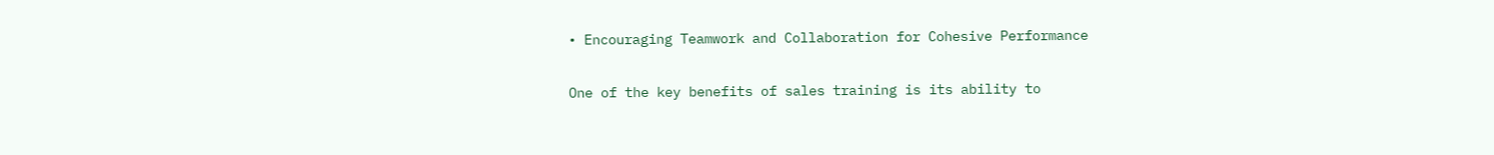• Encouraging Teamwork and Collaboration for Cohesive Performance

One of the key benefits of sales training is its ability to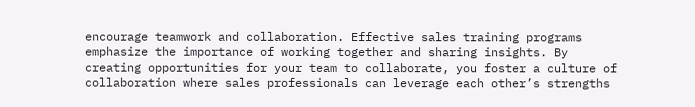encourage teamwork and collaboration. Effective sales training programs emphasize the importance of working together and sharing insights. By creating opportunities for your team to collaborate, you foster a culture of collaboration where sales professionals can leverage each other’s strengths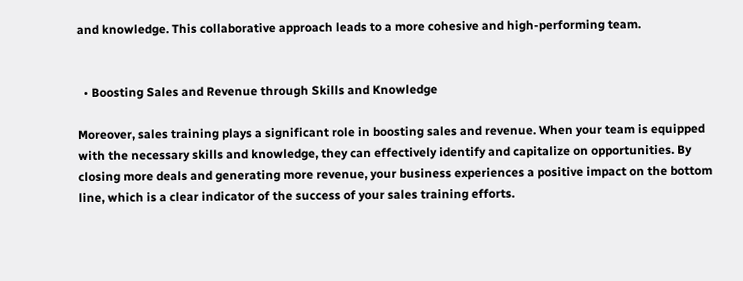and knowledge. This collaborative approach leads to a more cohesive and high-performing team.


  • Boosting Sales and Revenue through Skills and Knowledge

Moreover, sales training plays a significant role in boosting sales and revenue. When your team is equipped with the necessary skills and knowledge, they can effectively identify and capitalize on opportunities. By closing more deals and generating more revenue, your business experiences a positive impact on the bottom line, which is a clear indicator of the success of your sales training efforts.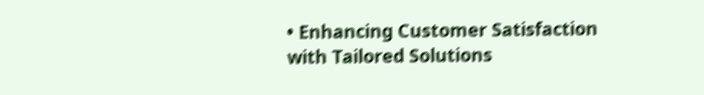• Enhancing Customer Satisfaction with Tailored Solutions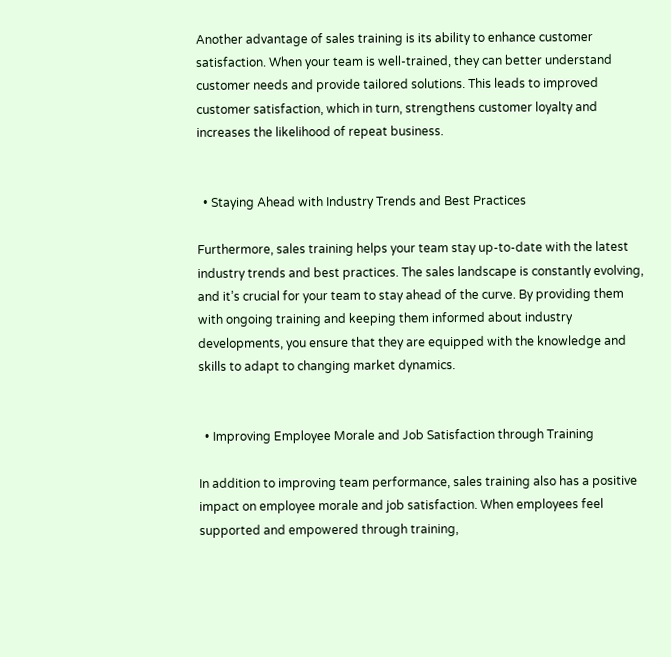Another advantage of sales training is its ability to enhance customer satisfaction. When your team is well-trained, they can better understand customer needs and provide tailored solutions. This leads to improved customer satisfaction, which in turn, strengthens customer loyalty and increases the likelihood of repeat business.


  • Staying Ahead with Industry Trends and Best Practices

Furthermore, sales training helps your team stay up-to-date with the latest industry trends and best practices. The sales landscape is constantly evolving, and it’s crucial for your team to stay ahead of the curve. By providing them with ongoing training and keeping them informed about industry developments, you ensure that they are equipped with the knowledge and skills to adapt to changing market dynamics.


  • Improving Employee Morale and Job Satisfaction through Training

In addition to improving team performance, sales training also has a positive impact on employee morale and job satisfaction. When employees feel supported and empowered through training,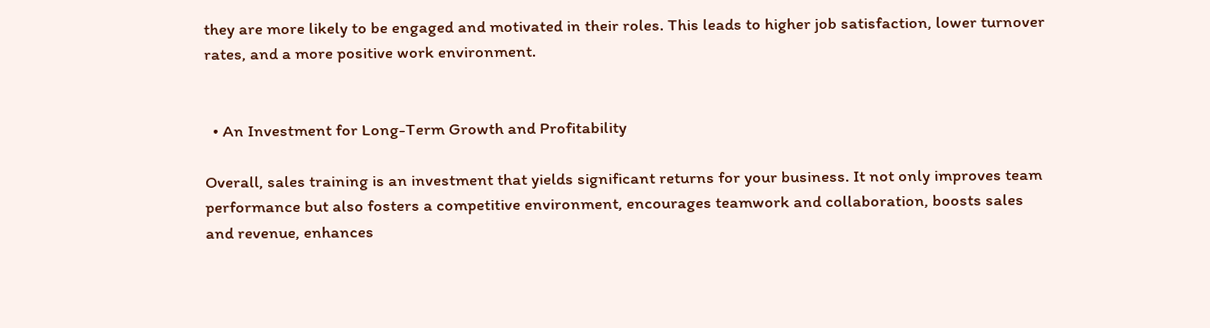they are more likely to be engaged and motivated in their roles. This leads to higher job satisfaction, lower turnover rates, and a more positive work environment.


  • An Investment for Long-Term Growth and Profitability

Overall, sales training is an investment that yields significant returns for your business. It not only improves team performance but also fosters a competitive environment, encourages teamwork and collaboration, boosts sales and revenue, enhances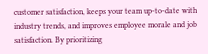customer satisfaction, keeps your team up-to-date with industry trends, and improves employee morale and job satisfaction. By prioritizing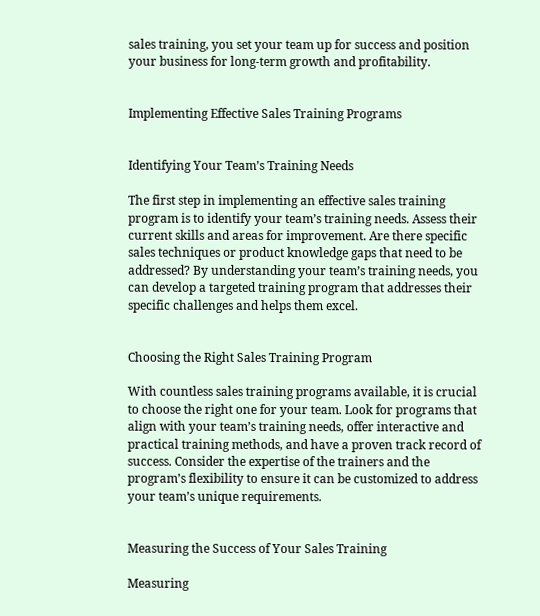sales training, you set your team up for success and position your business for long-term growth and profitability.


Implementing Effective Sales Training Programs


Identifying Your Team’s Training Needs

The first step in implementing an effective sales training program is to identify your team’s training needs. Assess their current skills and areas for improvement. Are there specific sales techniques or product knowledge gaps that need to be addressed? By understanding your team’s training needs, you can develop a targeted training program that addresses their specific challenges and helps them excel.


Choosing the Right Sales Training Program

With countless sales training programs available, it is crucial to choose the right one for your team. Look for programs that align with your team’s training needs, offer interactive and practical training methods, and have a proven track record of success. Consider the expertise of the trainers and the program’s flexibility to ensure it can be customized to address your team’s unique requirements.


Measuring the Success of Your Sales Training

Measuring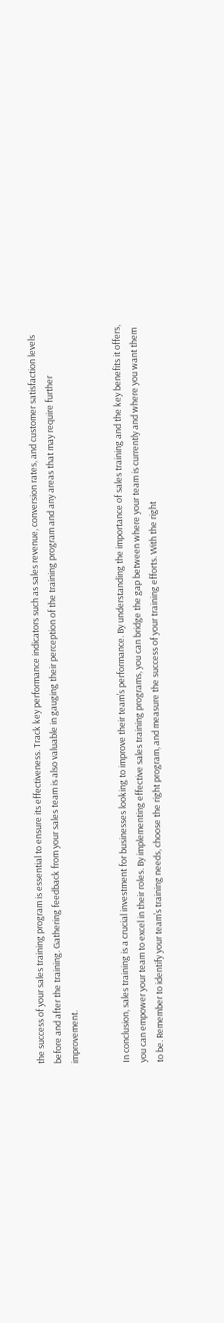the success of your sales training program is essential to ensure its effectiveness. Track key performance indicators such as sales revenue, conversion rates, and customer satisfaction levels before and after the training. Gathering feedback from your sales team is also valuable in gauging their perception of the training program and any areas that may require further improvement.


In conclusion, sales training is a crucial investment for businesses looking to improve their team’s performance. By understanding the importance of sales training and the key benefits it offers, you can empower your team to excel in their roles. By implementing effective sales training programs, you can bridge the gap between where your team is currently and where you want them to be. Remember to identify your team’s training needs, choose the right program, and measure the success of your training efforts. With the right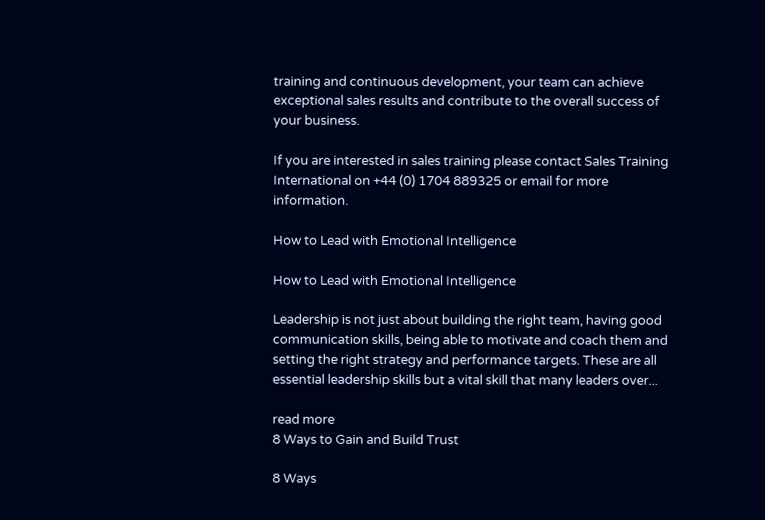training and continuous development, your team can achieve exceptional sales results and contribute to the overall success of your business.

If you are interested in sales training please contact Sales Training International on +44 (0) 1704 889325 or email for more information.

How to Lead with Emotional Intelligence

How to Lead with Emotional Intelligence

Leadership is not just about building the right team, having good communication skills, being able to motivate and coach them and setting the right strategy and performance targets. These are all essential leadership skills but a vital skill that many leaders over...

read more
8 Ways to Gain and Build Trust

8 Ways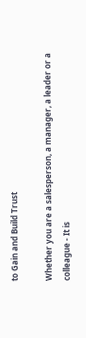to Gain and Build Trust

Whether you are a salesperson, a manager, a leader or a colleague - It is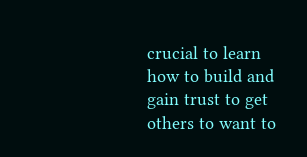crucial to learn how to build and gain trust to get others to want to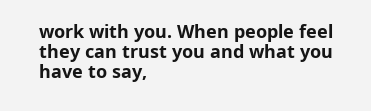work with you. When people feel they can trust you and what you have to say,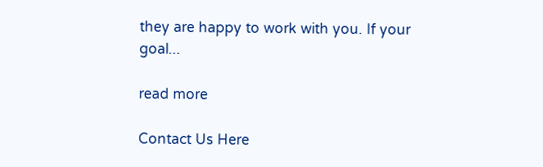they are happy to work with you. If your goal...

read more

Contact Us Here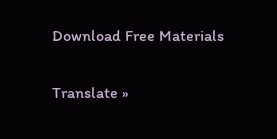Download Free Materials

Translate »